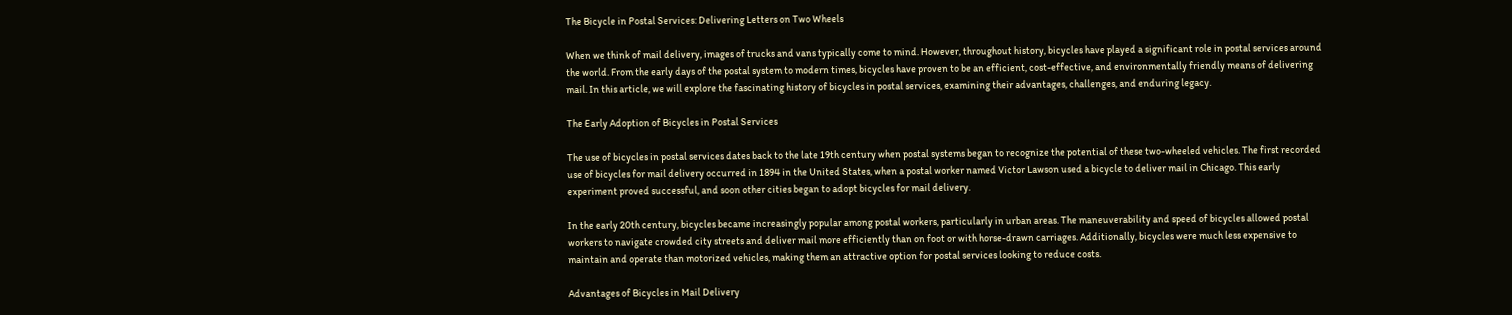The Bicycle in Postal Services: Delivering Letters on Two Wheels

When we think of mail delivery, images of trucks and vans typically come to mind. However, throughout history, bicycles have played a significant role in postal services around the world. From the early days of the postal system to modern times, bicycles have proven to be an efficient, cost-effective, and environmentally friendly means of delivering mail. In this article, we will explore the fascinating history of bicycles in postal services, examining their advantages, challenges, and enduring legacy.

The Early Adoption of Bicycles in Postal Services

The use of bicycles in postal services dates back to the late 19th century when postal systems began to recognize the potential of these two-wheeled vehicles. The first recorded use of bicycles for mail delivery occurred in 1894 in the United States, when a postal worker named Victor Lawson used a bicycle to deliver mail in Chicago. This early experiment proved successful, and soon other cities began to adopt bicycles for mail delivery.

In the early 20th century, bicycles became increasingly popular among postal workers, particularly in urban areas. The maneuverability and speed of bicycles allowed postal workers to navigate crowded city streets and deliver mail more efficiently than on foot or with horse-drawn carriages. Additionally, bicycles were much less expensive to maintain and operate than motorized vehicles, making them an attractive option for postal services looking to reduce costs.

Advantages of Bicycles in Mail Delivery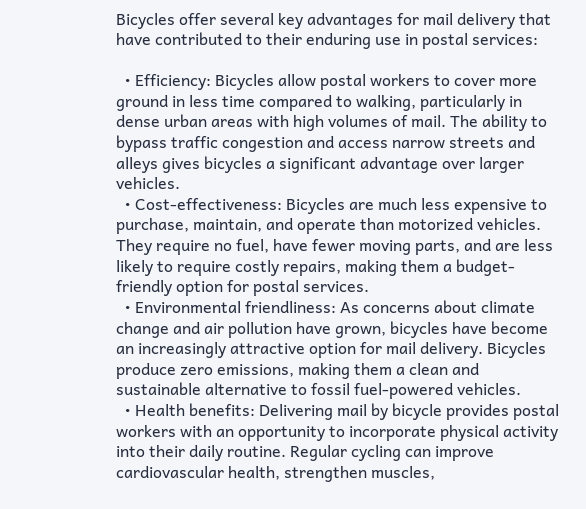Bicycles offer several key advantages for mail delivery that have contributed to their enduring use in postal services:

  • Efficiency: Bicycles allow postal workers to cover more ground in less time compared to walking, particularly in dense urban areas with high volumes of mail. The ability to bypass traffic congestion and access narrow streets and alleys gives bicycles a significant advantage over larger vehicles.
  • Cost-effectiveness: Bicycles are much less expensive to purchase, maintain, and operate than motorized vehicles. They require no fuel, have fewer moving parts, and are less likely to require costly repairs, making them a budget-friendly option for postal services.
  • Environmental friendliness: As concerns about climate change and air pollution have grown, bicycles have become an increasingly attractive option for mail delivery. Bicycles produce zero emissions, making them a clean and sustainable alternative to fossil fuel-powered vehicles.
  • Health benefits: Delivering mail by bicycle provides postal workers with an opportunity to incorporate physical activity into their daily routine. Regular cycling can improve cardiovascular health, strengthen muscles,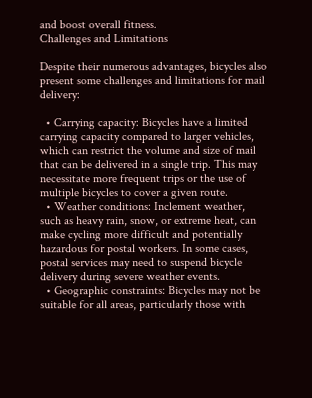and boost overall fitness.
Challenges and Limitations

Despite their numerous advantages, bicycles also present some challenges and limitations for mail delivery:

  • Carrying capacity: Bicycles have a limited carrying capacity compared to larger vehicles, which can restrict the volume and size of mail that can be delivered in a single trip. This may necessitate more frequent trips or the use of multiple bicycles to cover a given route.
  • Weather conditions: Inclement weather, such as heavy rain, snow, or extreme heat, can make cycling more difficult and potentially hazardous for postal workers. In some cases, postal services may need to suspend bicycle delivery during severe weather events.
  • Geographic constraints: Bicycles may not be suitable for all areas, particularly those with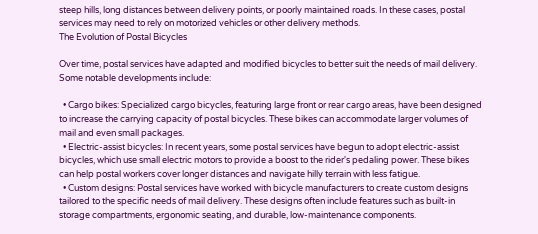steep hills, long distances between delivery points, or poorly maintained roads. In these cases, postal services may need to rely on motorized vehicles or other delivery methods.
The Evolution of Postal Bicycles

Over time, postal services have adapted and modified bicycles to better suit the needs of mail delivery. Some notable developments include:

  • Cargo bikes: Specialized cargo bicycles, featuring large front or rear cargo areas, have been designed to increase the carrying capacity of postal bicycles. These bikes can accommodate larger volumes of mail and even small packages.
  • Electric-assist bicycles: In recent years, some postal services have begun to adopt electric-assist bicycles, which use small electric motors to provide a boost to the rider's pedaling power. These bikes can help postal workers cover longer distances and navigate hilly terrain with less fatigue.
  • Custom designs: Postal services have worked with bicycle manufacturers to create custom designs tailored to the specific needs of mail delivery. These designs often include features such as built-in storage compartments, ergonomic seating, and durable, low-maintenance components.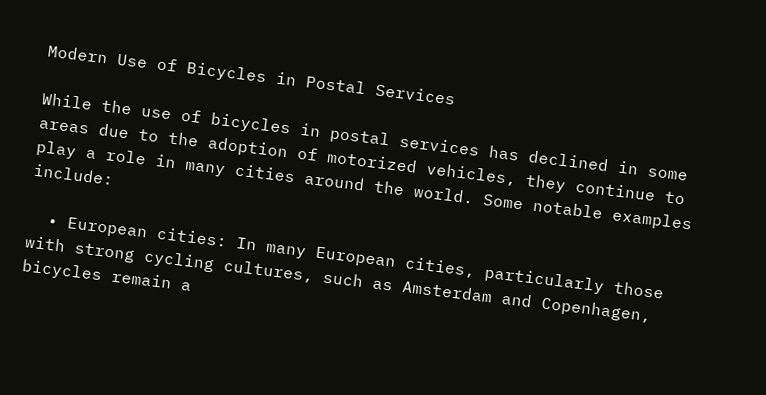Modern Use of Bicycles in Postal Services

While the use of bicycles in postal services has declined in some areas due to the adoption of motorized vehicles, they continue to play a role in many cities around the world. Some notable examples include:

  • European cities: In many European cities, particularly those with strong cycling cultures, such as Amsterdam and Copenhagen, bicycles remain a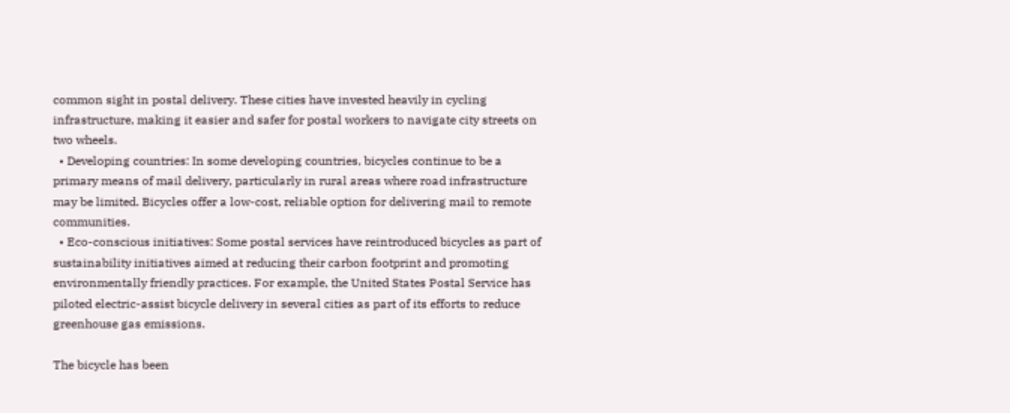common sight in postal delivery. These cities have invested heavily in cycling infrastructure, making it easier and safer for postal workers to navigate city streets on two wheels.
  • Developing countries: In some developing countries, bicycles continue to be a primary means of mail delivery, particularly in rural areas where road infrastructure may be limited. Bicycles offer a low-cost, reliable option for delivering mail to remote communities.
  • Eco-conscious initiatives: Some postal services have reintroduced bicycles as part of sustainability initiatives aimed at reducing their carbon footprint and promoting environmentally friendly practices. For example, the United States Postal Service has piloted electric-assist bicycle delivery in several cities as part of its efforts to reduce greenhouse gas emissions.

The bicycle has been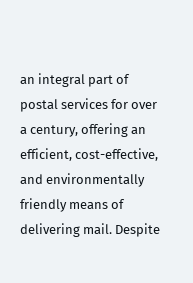an integral part of postal services for over a century, offering an efficient, cost-effective, and environmentally friendly means of delivering mail. Despite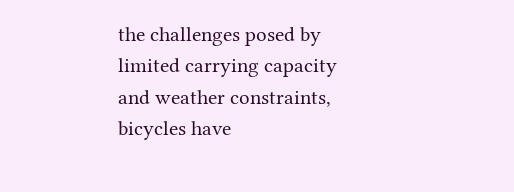the challenges posed by limited carrying capacity and weather constraints, bicycles have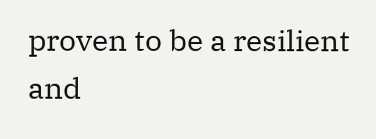proven to be a resilient and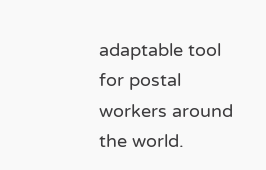adaptable tool for postal workers around the world.